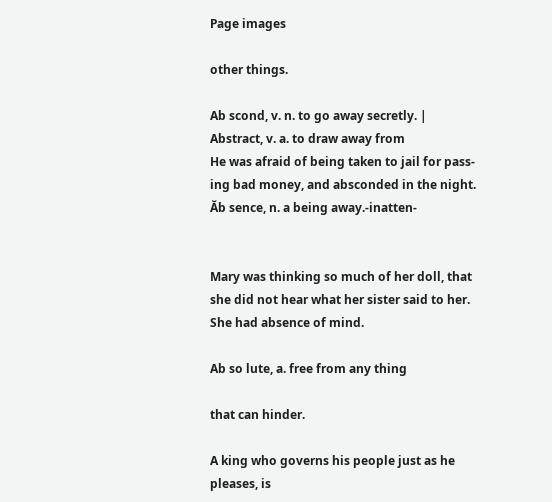Page images

other things.

Ab scond, v. n. to go away secretly. | Abstract, v. a. to draw away from
He was afraid of being taken to jail for pass-
ing bad money, and absconded in the night.
Ăb sence, n. a being away.-inatten-


Mary was thinking so much of her doll, that she did not hear what her sister said to her. She had absence of mind.

Ab so lute, a. free from any thing

that can hinder.

A king who governs his people just as he pleases, is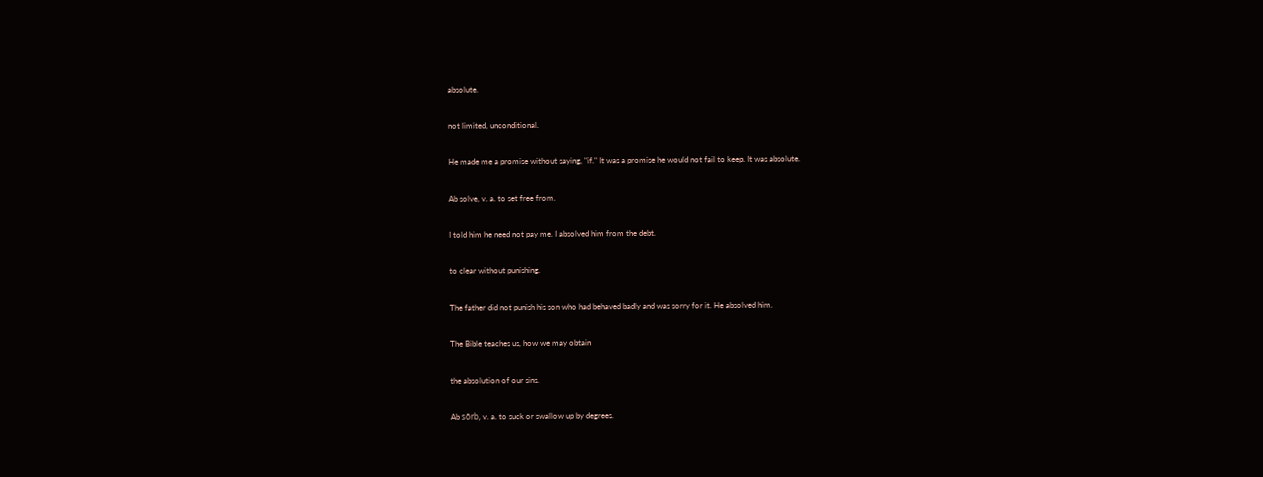absolute.

not limited, unconditional.

He made me a promise without saying, "if." It was a promise he would not fail to keep. It was absolute.

Ab solve, v. a. to set free from.

I told him he need not pay me. I absolved him from the debt.

to clear without punishing.

The father did not punish his son who had behaved badly and was sorry for it. He absolved him.

The Bible teaches us, how we may obtain

the absolution of our sins.

Ab sõrb, v. a. to suck or swallow up by degrees.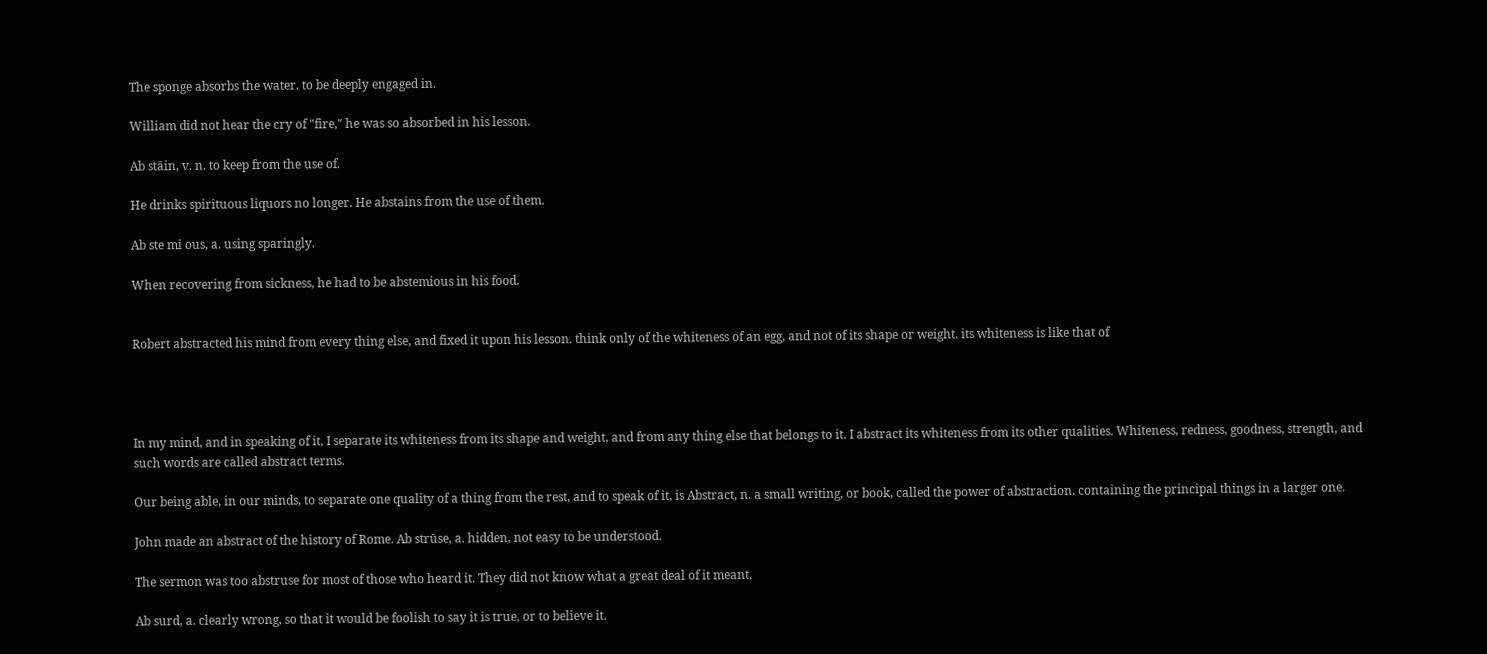The sponge absorbs the water. to be deeply engaged in.

William did not hear the cry of "fire," he was so absorbed in his lesson.

Ab stāin, v. n. to keep from the use of.

He drinks spirituous liquors no longer. He abstains from the use of them.

Ab ste mi ous, a. using sparingly.

When recovering from sickness, he had to be abstemious in his food.


Robert abstracted his mind from every thing else, and fixed it upon his lesson. think only of the whiteness of an egg, and not of its shape or weight. its whiteness is like that of




In my mind, and in speaking of it, I separate its whiteness from its shape and weight, and from any thing else that belongs to it. I abstract its whiteness from its other qualities. Whiteness, redness, goodness, strength, and such words are called abstract terms.

Our being able, in our minds, to separate one quality of a thing from the rest, and to speak of it, is Abstract, n. a small writing, or book, called the power of abstraction. containing the principal things in a larger one.

John made an abstract of the history of Rome. Ab strūse, a. hidden, not easy to be understood.

The sermon was too abstruse for most of those who heard it. They did not know what a great deal of it meant.

Ab surd, a. clearly wrong, so that it would be foolish to say it is true, or to believe it.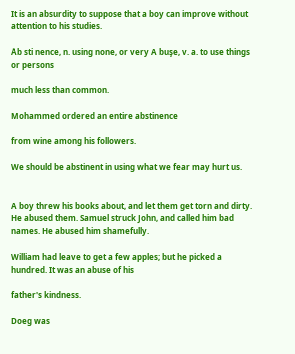It is an absurdity to suppose that a boy can improve without attention to his studies.

Åb sti nence, n. using none, or very A buşe, v. a. to use things or persons

much less than common.

Mohammed ordered an entire abstinence

from wine among his followers.

We should be abstinent in using what we fear may hurt us.


A boy threw his books about, and let them get torn and dirty. He abused them. Samuel struck John, and called him bad names. He abused him shamefully.

William had leave to get a few apples; but he picked a hundred. It was an abuse of his

father's kindness.

Doeg was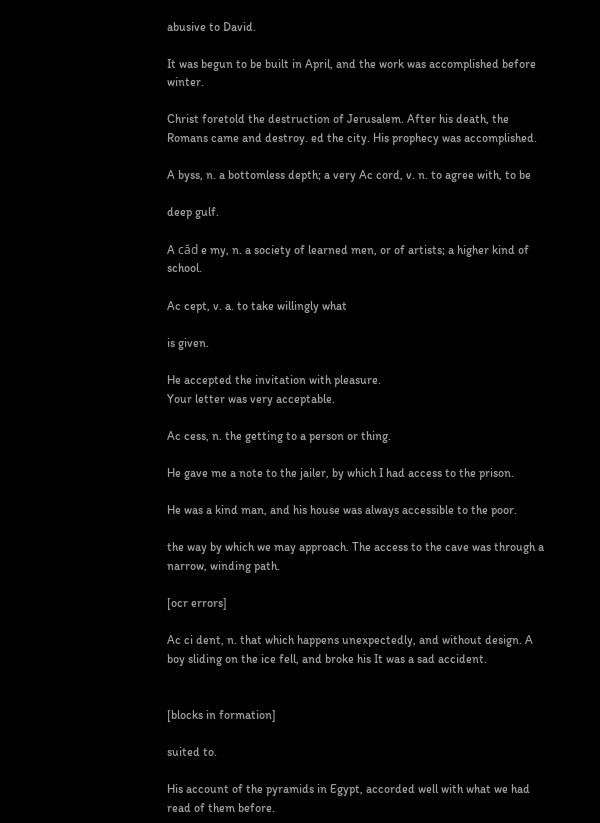abusive to David.

It was begun to be built in April, and the work was accomplished before winter.

Christ foretold the destruction of Jerusalem. After his death, the Romans came and destroy. ed the city. His prophecy was accomplished.

A byss, n. a bottomless depth; a very Ac cord, v. n. to agree with, to be

deep gulf.

A căd e my, n. a society of learned men, or of artists; a higher kind of school.

Ac cept, v. a. to take willingly what

is given.

He accepted the invitation with pleasure.
Your letter was very acceptable.

Ac cess, n. the getting to a person or thing.

He gave me a note to the jailer, by which I had access to the prison.

He was a kind man, and his house was always accessible to the poor.

the way by which we may approach. The access to the cave was through a narrow, winding path.

[ocr errors]

Ac ci dent, n. that which happens unexpectedly, and without design. A boy sliding on the ice fell, and broke his It was a sad accident.


[blocks in formation]

suited to.

His account of the pyramids in Egypt, accorded well with what we had read of them before.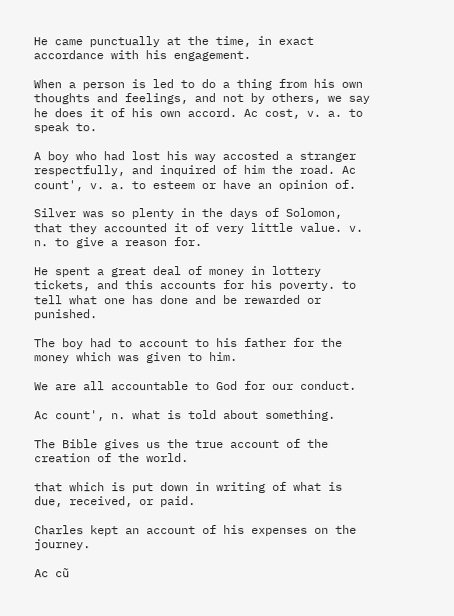He came punctually at the time, in exact accordance with his engagement.

When a person is led to do a thing from his own thoughts and feelings, and not by others, we say he does it of his own accord. Ac cost, v. a. to speak to.

A boy who had lost his way accosted a stranger respectfully, and inquired of him the road. Ac count', v. a. to esteem or have an opinion of.

Silver was so plenty in the days of Solomon, that they accounted it of very little value. v. n. to give a reason for.

He spent a great deal of money in lottery tickets, and this accounts for his poverty. to tell what one has done and be rewarded or punished.

The boy had to account to his father for the money which was given to him.

We are all accountable to God for our conduct.

Ac count', n. what is told about something.

The Bible gives us the true account of the creation of the world.

that which is put down in writing of what is due, received, or paid.

Charles kept an account of his expenses on the journey.

Ac cũ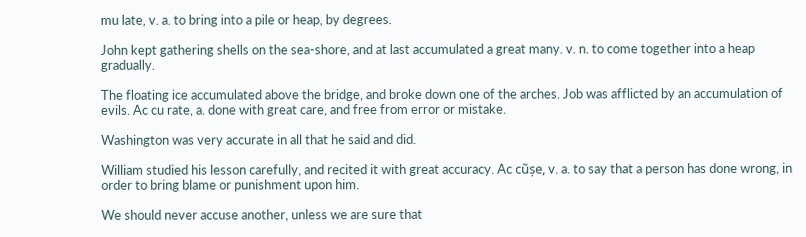mu late, v. a. to bring into a pile or heap, by degrees.

John kept gathering shells on the sea-shore, and at last accumulated a great many. v. n. to come together into a heap gradually.

The floating ice accumulated above the bridge, and broke down one of the arches. Job was afflicted by an accumulation of evils. Ac cu rate, a. done with great care, and free from error or mistake.

Washington was very accurate in all that he said and did.

William studied his lesson carefully, and recited it with great accuracy. Ac cũșe, v. a. to say that a person has done wrong, in order to bring blame or punishment upon him.

We should never accuse another, unless we are sure that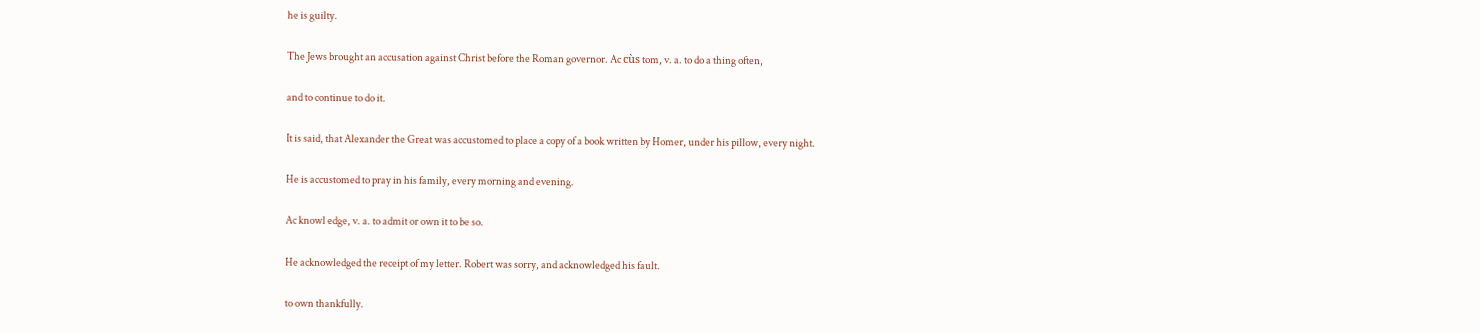he is guilty.

The Jews brought an accusation against Christ before the Roman governor. Ac cùs tom, v. a. to do a thing often,

and to continue to do it.

It is said, that Alexander the Great was accustomed to place a copy of a book written by Homer, under his pillow, every night.

He is accustomed to pray in his family, every morning and evening.

Ac knowl edge, v. a. to admit or own it to be so.

He acknowledged the receipt of my letter. Robert was sorry, and acknowledged his fault.

to own thankfully.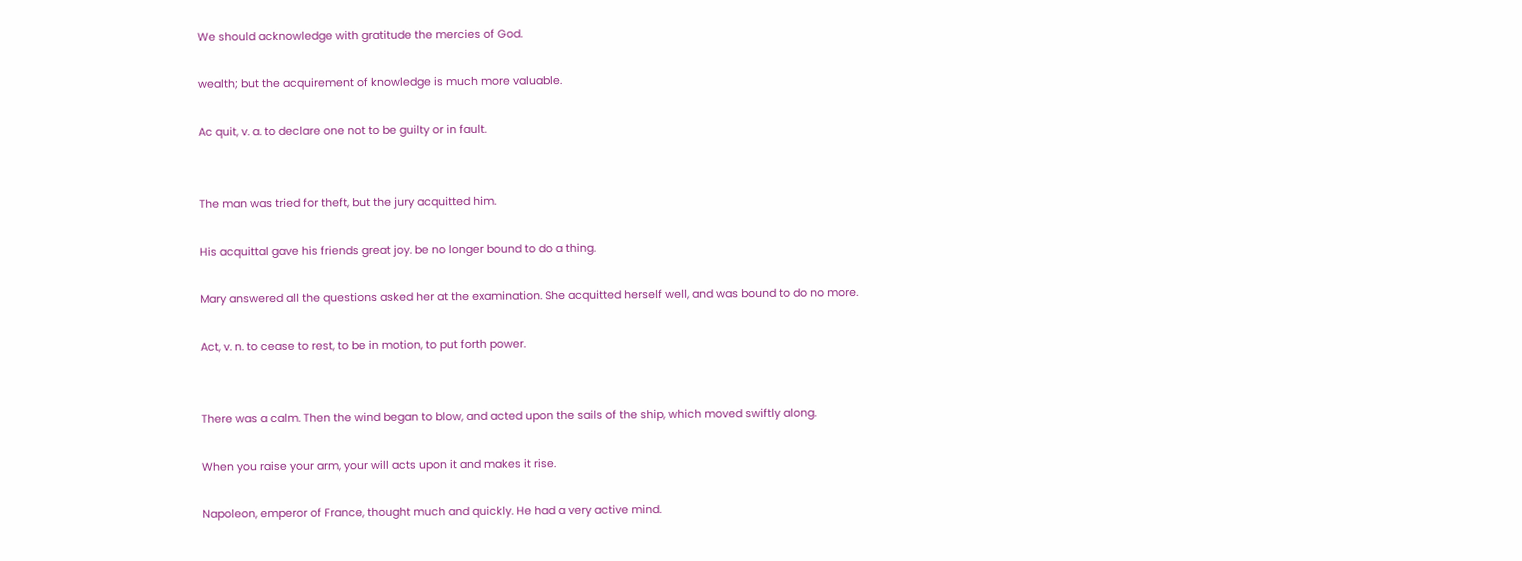We should acknowledge with gratitude the mercies of God.

wealth; but the acquirement of knowledge is much more valuable.

Ac quit, v. a. to declare one not to be guilty or in fault.


The man was tried for theft, but the jury acquitted him.

His acquittal gave his friends great joy. be no longer bound to do a thing.

Mary answered all the questions asked her at the examination. She acquitted herself well, and was bound to do no more.

Act, v. n. to cease to rest, to be in motion, to put forth power.


There was a calm. Then the wind began to blow, and acted upon the sails of the ship, which moved swiftly along.

When you raise your arm, your will acts upon it and makes it rise.

Napoleon, emperor of France, thought much and quickly. He had a very active mind.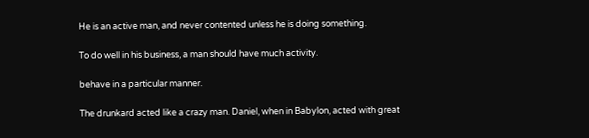He is an active man, and never contented unless he is doing something.

To do well in his business, a man should have much activity.

behave in a particular manner.

The drunkard acted like a crazy man. Daniel, when in Babylon, acted with great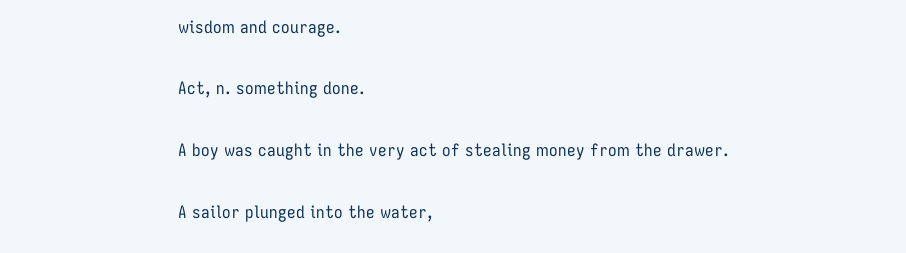wisdom and courage.

Act, n. something done.

A boy was caught in the very act of stealing money from the drawer.

A sailor plunged into the water,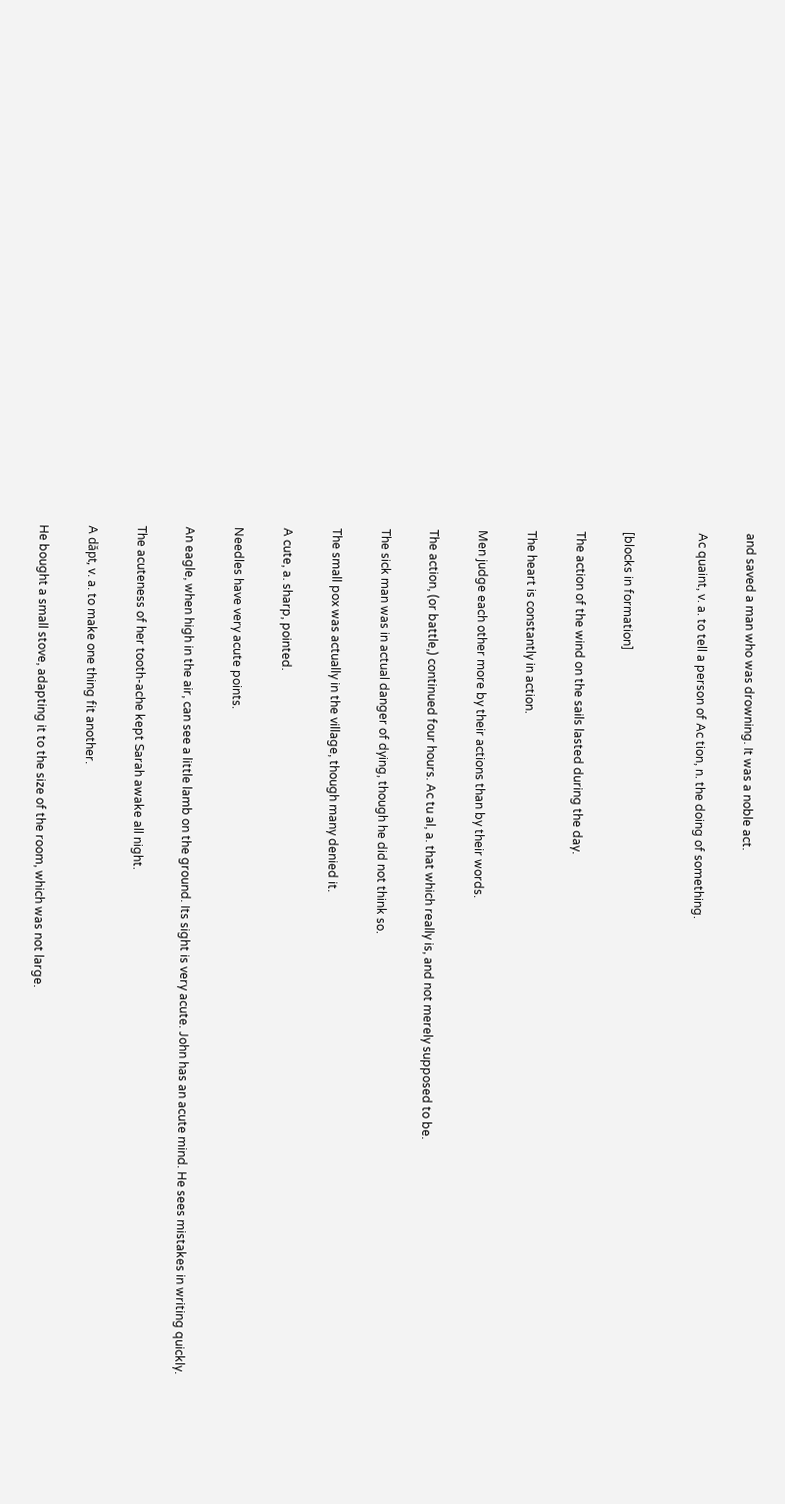and saved a man who was drowning. It was a noble act.

Ac quaint, v. a. to tell a person of Ac tion, n. the doing of something.


[blocks in formation]

The action of the wind on the sails lasted during the day.

The heart is constantly in action.

Men judge each other more by their actions than by their words.

The action, (or battle,) continued four hours. Ac tu al, a. that which really is, and not merely supposed to be.

The sick man was in actual danger of dying, though he did not think so.

The small pox was actually in the village, though many denied it.

A cute, a. sharp, pointed.

Needles have very acute points.

An eagle, when high in the air, can see a little lamb on the ground. Its sight is very acute. John has an acute mind. He sees mistakes in writing quickly.

The acuteness of her tooth-ache kept Sarah awake all night.

A dăpt, v. a. to make one thing fit another.

He bought a small stove, adapting it to the size of the room, which was not large.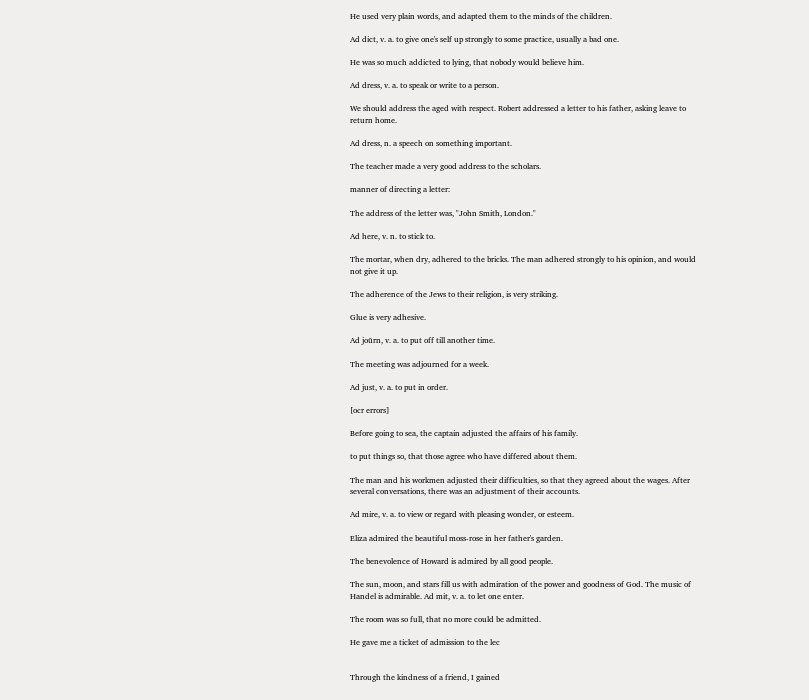He used very plain words, and adapted them to the minds of the children.

Ad dict, v. a. to give one's self up strongly to some practice, usually a bad one.

He was so much addicted to lying, that nobody would believe him.

Ad dress, v. a. to speak or write to a person.

We should address the aged with respect. Robert addressed a letter to his father, asking leave to return home.

Ad dress, n. a speech on something important.

The teacher made a very good address to the scholars.

manner of directing a letter:

The address of the letter was, "John Smith, London."

Ad here, v. n. to stick to.

The mortar, when dry, adhered to the bricks. The man adhered strongly to his opinion, and would not give it up.

The adherence of the Jews to their religion, is very striking.

Glue is very adhesive.

Ad joŭrn, v. a. to put off till another time.

The meeting was adjourned for a week.

Ad just, v. a. to put in order.

[ocr errors]

Before going to sea, the captain adjusted the affairs of his family.

to put things so, that those agree who have differed about them.

The man and his workmen adjusted their difficulties, so that they agreed about the wages. After several conversations, there was an adjustment of their accounts.

Ad mire, v. a. to view or regard with pleasing wonder, or esteem.

Eliza admired the beautiful moss-rose in her father's garden.

The benevolence of Howard is admired by all good people.

The sun, moon, and stars fill us with admiration of the power and goodness of God. The music of Handel is admirable. Ad mit, v. a. to let one enter.

The room was so full, that no more could be admitted.

He gave me a ticket of admission to the lec


Through the kindness of a friend, I gained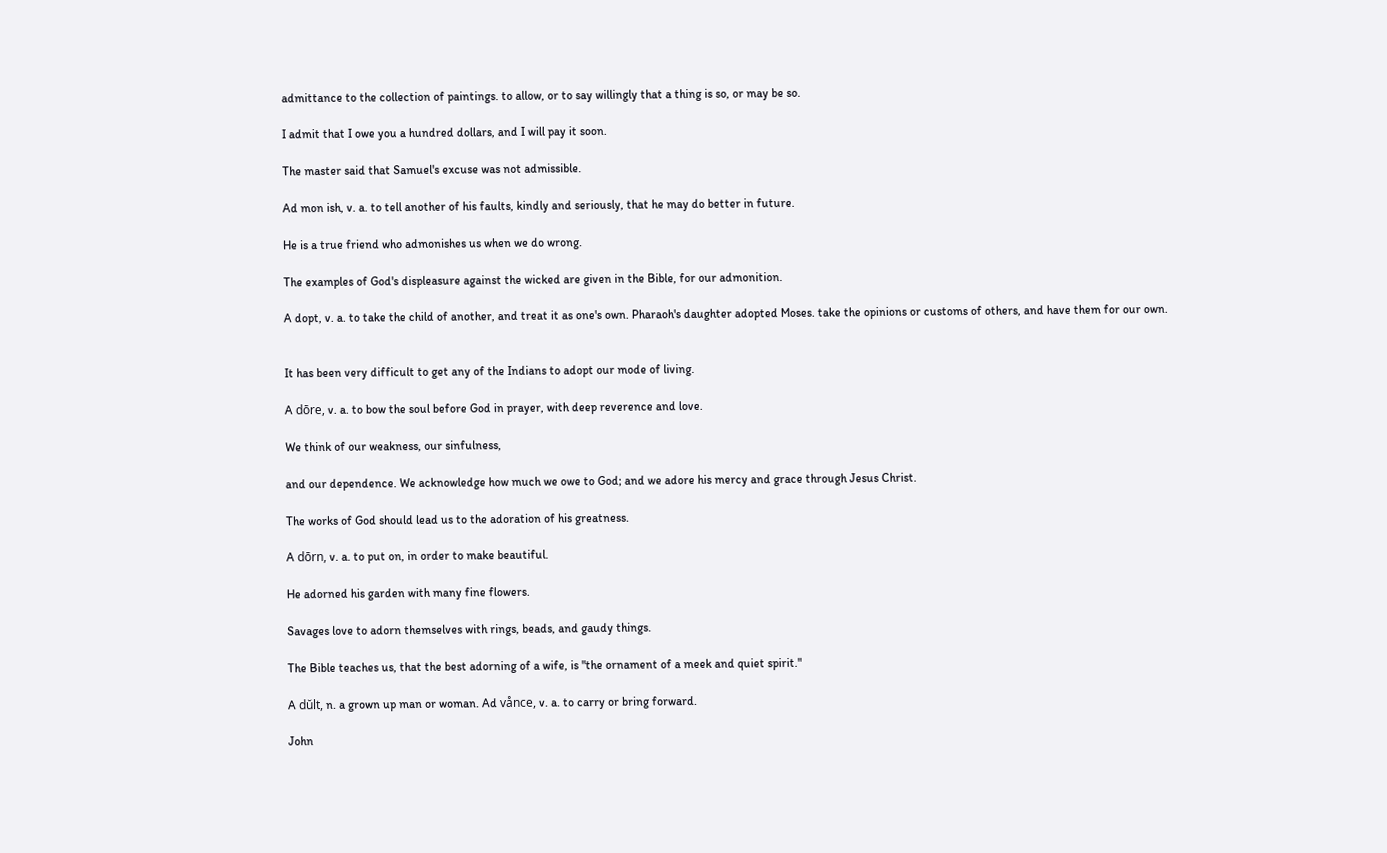admittance to the collection of paintings. to allow, or to say willingly that a thing is so, or may be so.

I admit that I owe you a hundred dollars, and I will pay it soon.

The master said that Samuel's excuse was not admissible.

Ad mon ish, v. a. to tell another of his faults, kindly and seriously, that he may do better in future.

He is a true friend who admonishes us when we do wrong.

The examples of God's displeasure against the wicked are given in the Bible, for our admonition.

A dopt, v. a. to take the child of another, and treat it as one's own. Pharaoh's daughter adopted Moses. take the opinions or customs of others, and have them for our own.


It has been very difficult to get any of the Indians to adopt our mode of living.

A dōre, v. a. to bow the soul before God in prayer, with deep reverence and love.

We think of our weakness, our sinfulness,

and our dependence. We acknowledge how much we owe to God; and we adore his mercy and grace through Jesus Christ.

The works of God should lead us to the adoration of his greatness.

A dōrn, v. a. to put on, in order to make beautiful.

He adorned his garden with many fine flowers.

Savages love to adorn themselves with rings, beads, and gaudy things.

The Bible teaches us, that the best adorning of a wife, is "the ornament of a meek and quiet spirit."

A dŭlt, n. a grown up man or woman. Ad vånce, v. a. to carry or bring forward.

John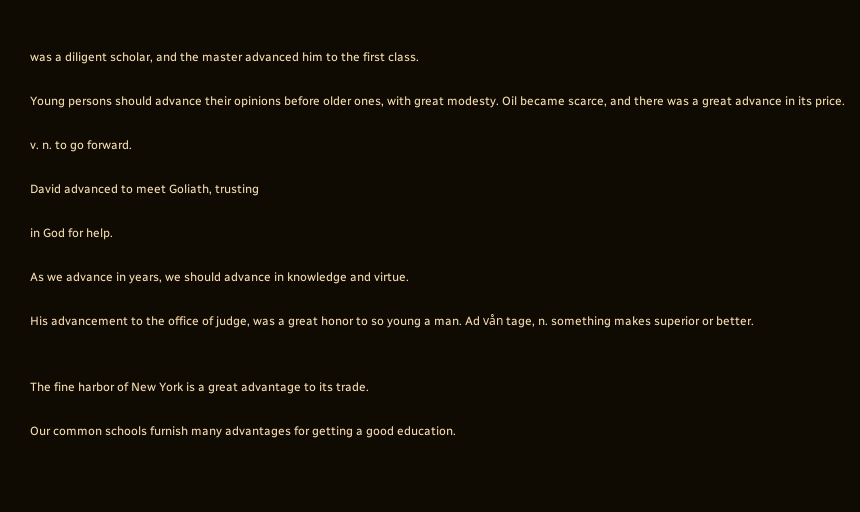was a diligent scholar, and the master advanced him to the first class.

Young persons should advance their opinions before older ones, with great modesty. Oil became scarce, and there was a great advance in its price.

v. n. to go forward.

David advanced to meet Goliath, trusting

in God for help.

As we advance in years, we should advance in knowledge and virtue.

His advancement to the office of judge, was a great honor to so young a man. Ad vån tage, n. something makes superior or better.


The fine harbor of New York is a great advantage to its trade.

Our common schools furnish many advantages for getting a good education.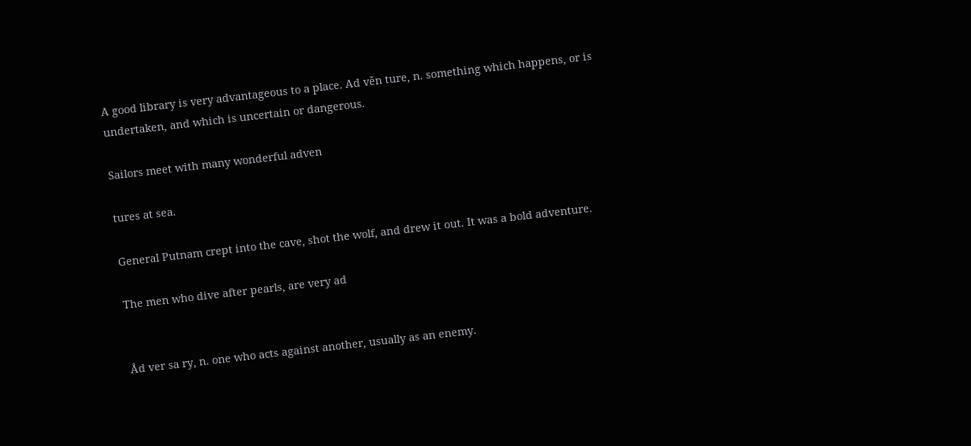A good library is very advantageous to a place. Ad věn ture, n. something which happens, or is undertaken, and which is uncertain or dangerous.

Sailors meet with many wonderful adven

tures at sea.

General Putnam crept into the cave, shot the wolf, and drew it out. It was a bold adventure.

The men who dive after pearls, are very ad


Åd ver sa ry, n. one who acts against another, usually as an enemy.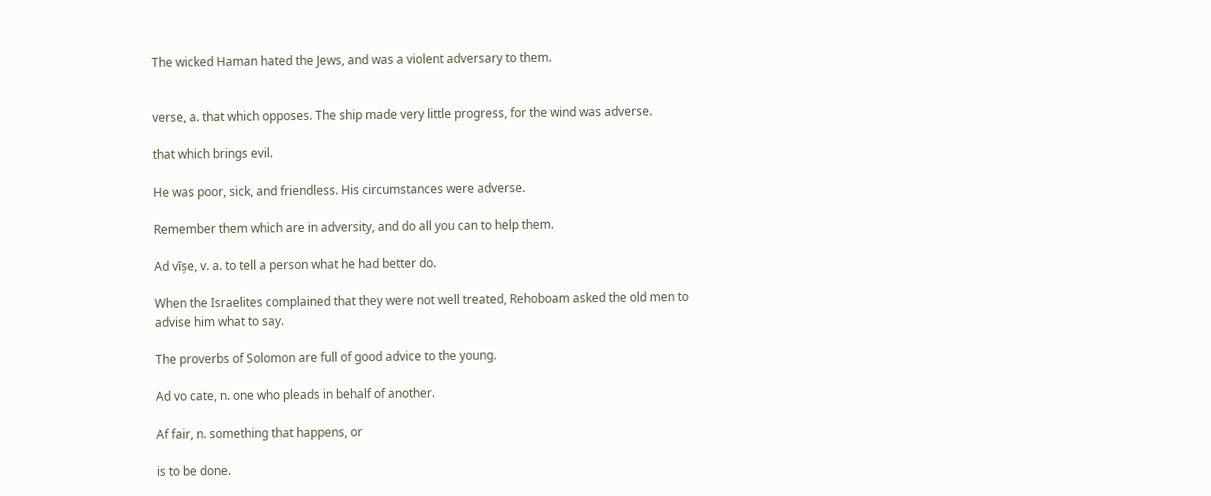The wicked Haman hated the Jews, and was a violent adversary to them.


verse, a. that which opposes. The ship made very little progress, for the wind was adverse.

that which brings evil.

He was poor, sick, and friendless. His circumstances were adverse.

Remember them which are in adversity, and do all you can to help them.

Ad vīșe, v. a. to tell a person what he had better do.

When the Israelites complained that they were not well treated, Rehoboam asked the old men to advise him what to say.

The proverbs of Solomon are full of good advice to the young.

Ad vo cate, n. one who pleads in behalf of another.

Af fair, n. something that happens, or

is to be done.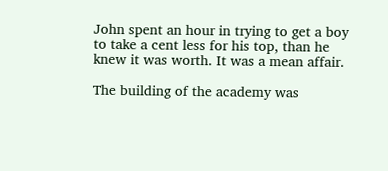John spent an hour in trying to get a boy to take a cent less for his top, than he knew it was worth. It was a mean affair.

The building of the academy was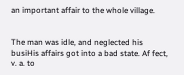an important affair to the whole village.


The man was idle, and neglected his busiHis affairs got into a bad state. Af fect, v. a. to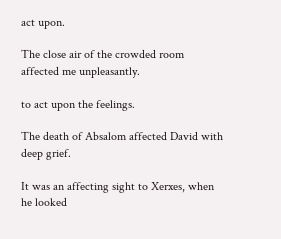act upon.

The close air of the crowded room affected me unpleasantly.

to act upon the feelings.

The death of Absalom affected David with deep grief.

It was an affecting sight to Xerxes, when he looked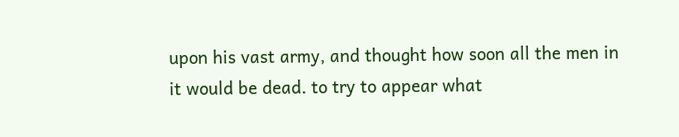upon his vast army, and thought how soon all the men in it would be dead. to try to appear what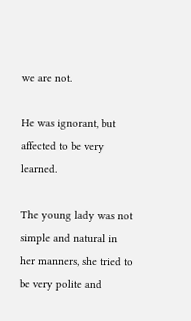we are not.

He was ignorant, but affected to be very learned.

The young lady was not simple and natural in her manners, she tried to be very polite and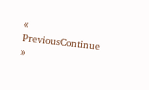« PreviousContinue »